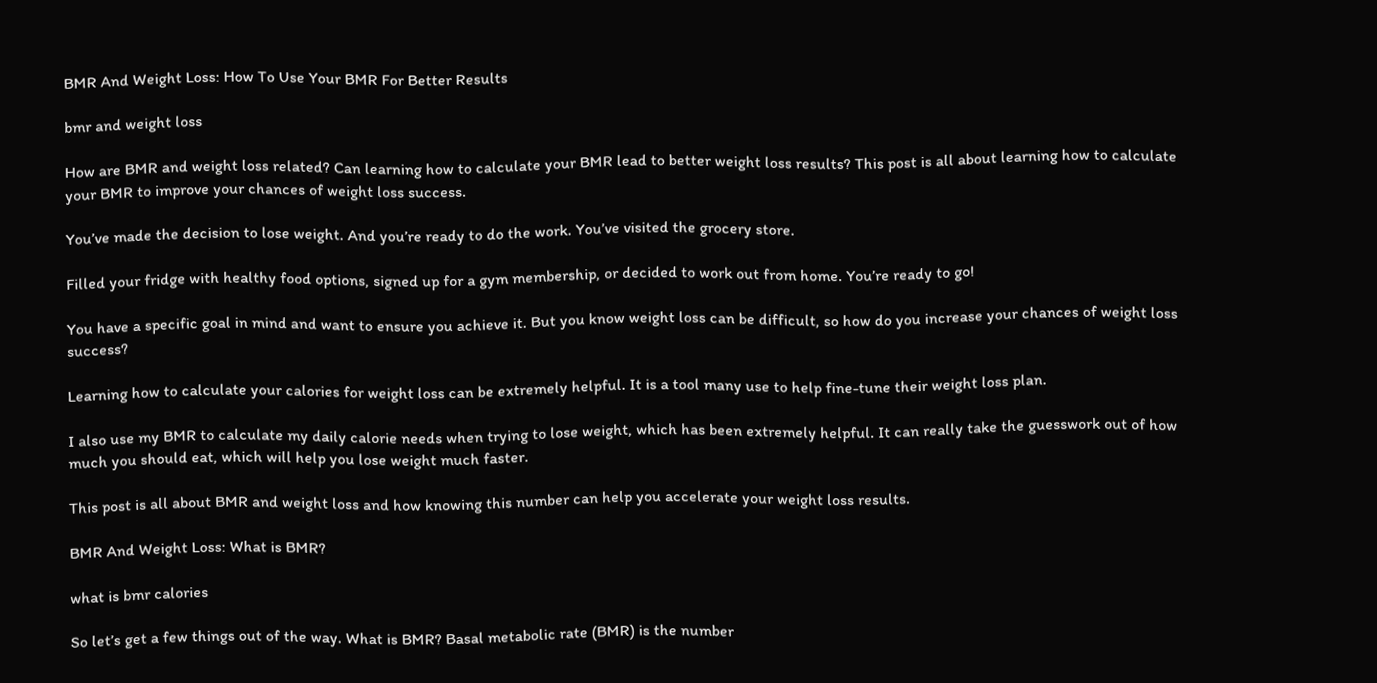BMR And Weight Loss: How To Use Your BMR For Better Results

bmr and weight loss

How are BMR and weight loss related? Can learning how to calculate your BMR lead to better weight loss results? This post is all about learning how to calculate your BMR to improve your chances of weight loss success.

You’ve made the decision to lose weight. And you’re ready to do the work. You’ve visited the grocery store.

Filled your fridge with healthy food options, signed up for a gym membership, or decided to work out from home. You’re ready to go!

You have a specific goal in mind and want to ensure you achieve it. But you know weight loss can be difficult, so how do you increase your chances of weight loss success?

Learning how to calculate your calories for weight loss can be extremely helpful. It is a tool many use to help fine-tune their weight loss plan.

I also use my BMR to calculate my daily calorie needs when trying to lose weight, which has been extremely helpful. It can really take the guesswork out of how much you should eat, which will help you lose weight much faster.

This post is all about BMR and weight loss and how knowing this number can help you accelerate your weight loss results.

BMR And Weight Loss: What is BMR?

what is bmr calories

So let’s get a few things out of the way. What is BMR? Basal metabolic rate (BMR) is the number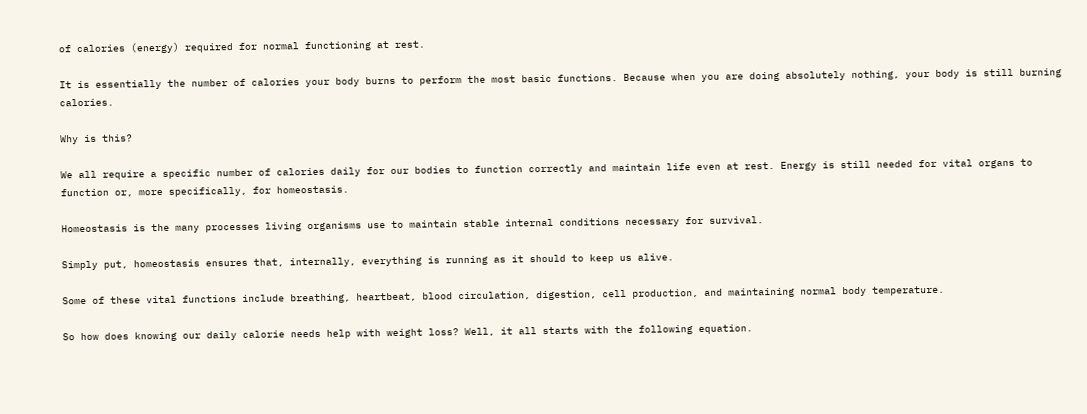of calories (energy) required for normal functioning at rest.

It is essentially the number of calories your body burns to perform the most basic functions. Because when you are doing absolutely nothing, your body is still burning calories.

Why is this?

We all require a specific number of calories daily for our bodies to function correctly and maintain life even at rest. Energy is still needed for vital organs to function or, more specifically, for homeostasis.

Homeostasis is the many processes living organisms use to maintain stable internal conditions necessary for survival.

Simply put, homeostasis ensures that, internally, everything is running as it should to keep us alive.

Some of these vital functions include breathing, heartbeat, blood circulation, digestion, cell production, and maintaining normal body temperature.

So how does knowing our daily calorie needs help with weight loss? Well, it all starts with the following equation.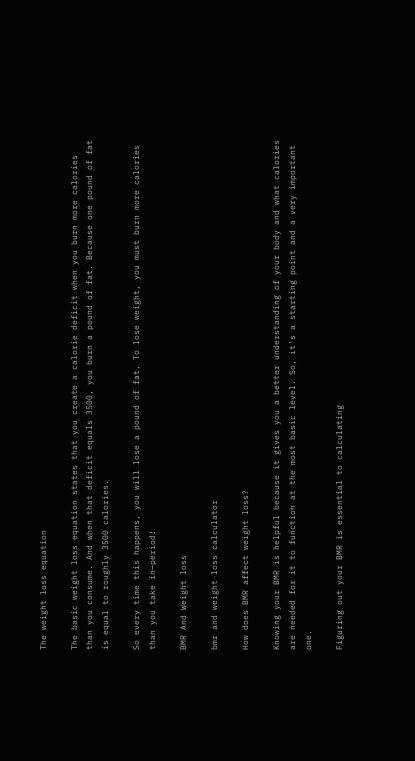The weight loss equation

The basic weight loss equation states that you create a calorie deficit when you burn more calories than you consume. And when that deficit equals 3500, you burn a pound of fat. Because one pound of fat is equal to roughly 3500 calories.

So every time this happens, you will lose a pound of fat. To lose weight, you must burn more calories than you take in—period!

BMR And Weight loss

bmr and weight loss calculator

How does BMR affect weight loss?

Knowing your BMR is helpful because it gives you a better understanding of your body and what calories are needed for it to function at the most basic level. So, it’s a starting point and a very important one.

Figuring out your BMR is essential to calculating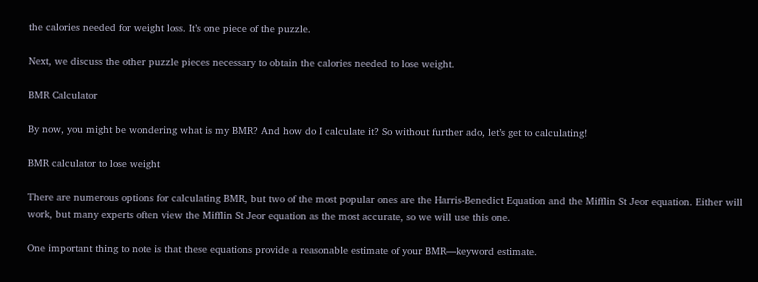the calories needed for weight loss. It’s one piece of the puzzle.

Next, we discuss the other puzzle pieces necessary to obtain the calories needed to lose weight.

BMR Calculator

By now, you might be wondering what is my BMR? And how do I calculate it? So without further ado, let’s get to calculating!

BMR calculator to lose weight

There are numerous options for calculating BMR, but two of the most popular ones are the Harris-Benedict Equation and the Mifflin St Jeor equation. Either will work, but many experts often view the Mifflin St Jeor equation as the most accurate, so we will use this one.

One important thing to note is that these equations provide a reasonable estimate of your BMR—keyword estimate.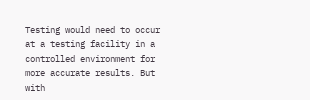Testing would need to occur at a testing facility in a controlled environment for more accurate results. But with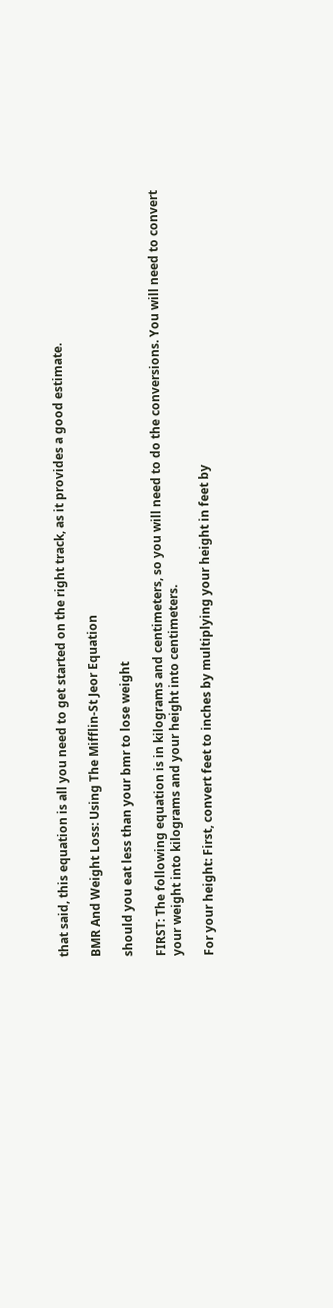that said, this equation is all you need to get started on the right track, as it provides a good estimate.

BMR And Weight Loss: Using The Mifflin-St Jeor Equation

should you eat less than your bmr to lose weight

FIRST: The following equation is in kilograms and centimeters, so you will need to do the conversions. You will need to convert your weight into kilograms and your height into centimeters.

For your height: First, convert feet to inches by multiplying your height in feet by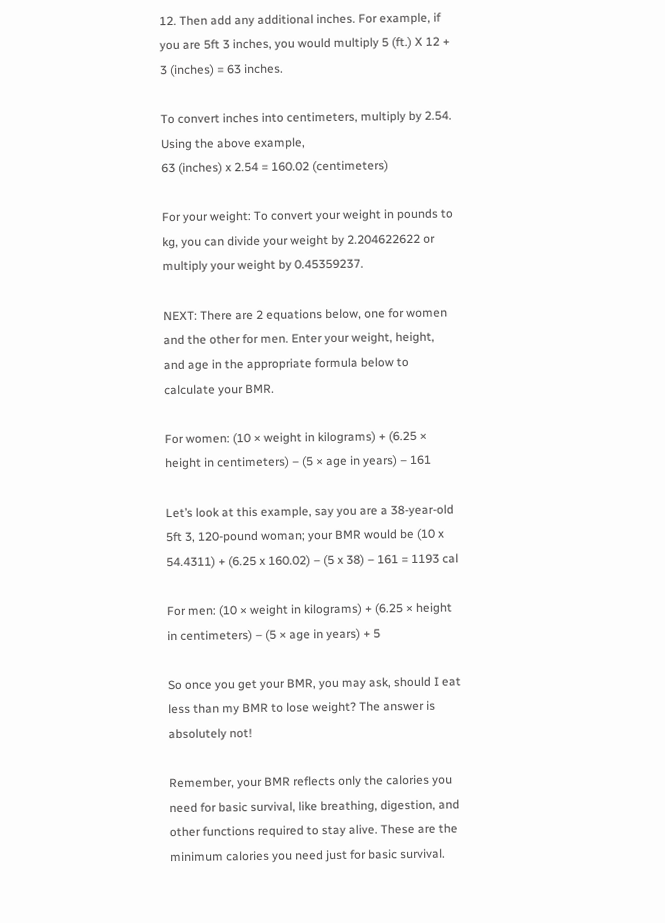12. Then add any additional inches. For example, if you are 5ft 3 inches, you would multiply 5 (ft.) X 12 + 3 (inches) = 63 inches.

To convert inches into centimeters, multiply by 2.54. Using the above example,
63 (inches) x 2.54 = 160.02 (centimeters)

For your weight: To convert your weight in pounds to kg, you can divide your weight by 2.204622622 or multiply your weight by 0.45359237.

NEXT: There are 2 equations below, one for women and the other for men. Enter your weight, height, and age in the appropriate formula below to calculate your BMR.

For women: (10 × weight in kilograms) + (6.25 × height in centimeters) – (5 × age in years) – 161

Let’s look at this example, say you are a 38-year-old 5ft 3, 120-pound woman; your BMR would be (10 x 54.4311) + (6.25 x 160.02) – (5 x 38) – 161 = 1193 cal

For men: (10 × weight in kilograms) + (6.25 × height in centimeters) – (5 × age in years) + 5

So once you get your BMR, you may ask, should I eat less than my BMR to lose weight? The answer is absolutely not!

Remember, your BMR reflects only the calories you need for basic survival, like breathing, digestion, and other functions required to stay alive. These are the minimum calories you need just for basic survival.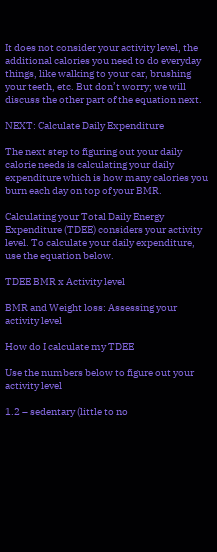It does not consider your activity level, the additional calories you need to do everyday things, like walking to your car, brushing your teeth, etc. But don’t worry; we will discuss the other part of the equation next.

NEXT: Calculate Daily Expenditure

The next step to figuring out your daily calorie needs is calculating your daily expenditure which is how many calories you burn each day on top of your BMR.

Calculating your Total Daily Energy Expenditure (TDEE) considers your activity level. To calculate your daily expenditure, use the equation below.

TDEE BMR x Activity level

BMR and Weight loss: Assessing your activity level

How do I calculate my TDEE

Use the numbers below to figure out your activity level

1.2 – sedentary (little to no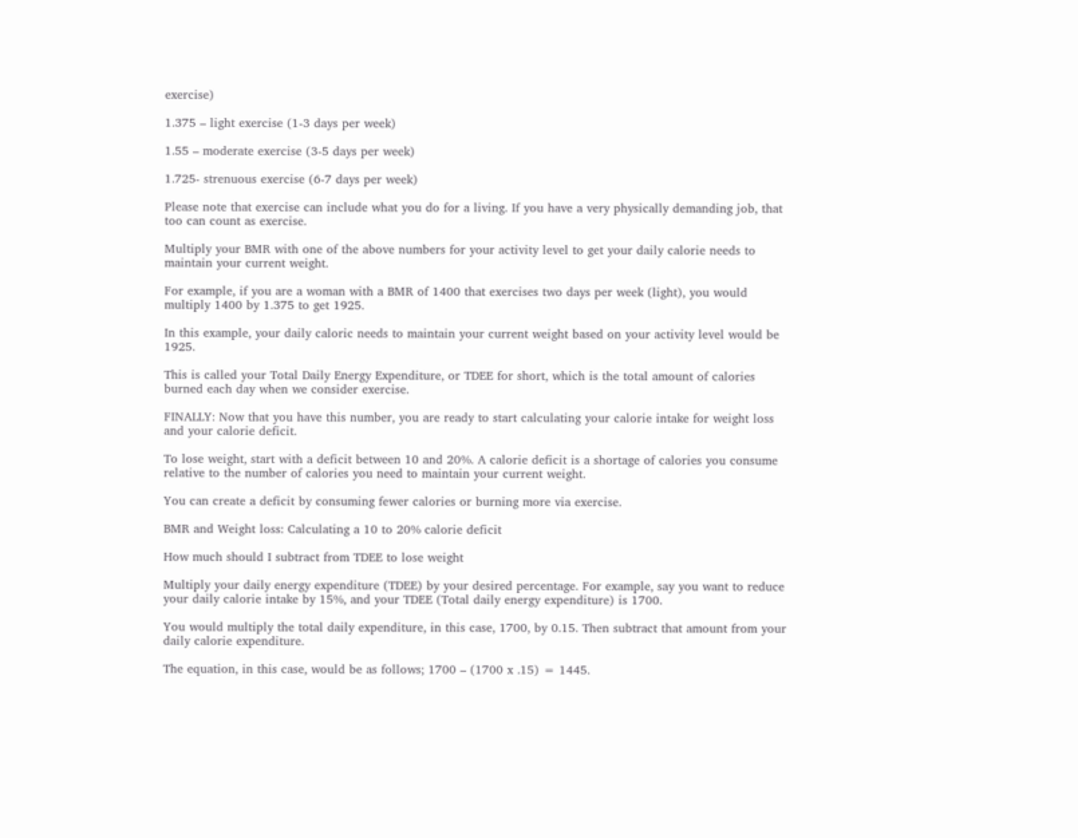exercise)

1.375 – light exercise (1-3 days per week)

1.55 – moderate exercise (3-5 days per week)

1.725- strenuous exercise (6-7 days per week)

Please note that exercise can include what you do for a living. If you have a very physically demanding job, that too can count as exercise.

Multiply your BMR with one of the above numbers for your activity level to get your daily calorie needs to maintain your current weight.

For example, if you are a woman with a BMR of 1400 that exercises two days per week (light), you would multiply 1400 by 1.375 to get 1925.

In this example, your daily caloric needs to maintain your current weight based on your activity level would be 1925.

This is called your Total Daily Energy Expenditure, or TDEE for short, which is the total amount of calories burned each day when we consider exercise.

FINALLY: Now that you have this number, you are ready to start calculating your calorie intake for weight loss and your calorie deficit.

To lose weight, start with a deficit between 10 and 20%. A calorie deficit is a shortage of calories you consume relative to the number of calories you need to maintain your current weight.

You can create a deficit by consuming fewer calories or burning more via exercise.

BMR and Weight loss: Calculating a 10 to 20% calorie deficit

How much should I subtract from TDEE to lose weight

Multiply your daily energy expenditure (TDEE) by your desired percentage. For example, say you want to reduce your daily calorie intake by 15%, and your TDEE (Total daily energy expenditure) is 1700.

You would multiply the total daily expenditure, in this case, 1700, by 0.15. Then subtract that amount from your daily calorie expenditure.

The equation, in this case, would be as follows; 1700 – (1700 x .15) = 1445.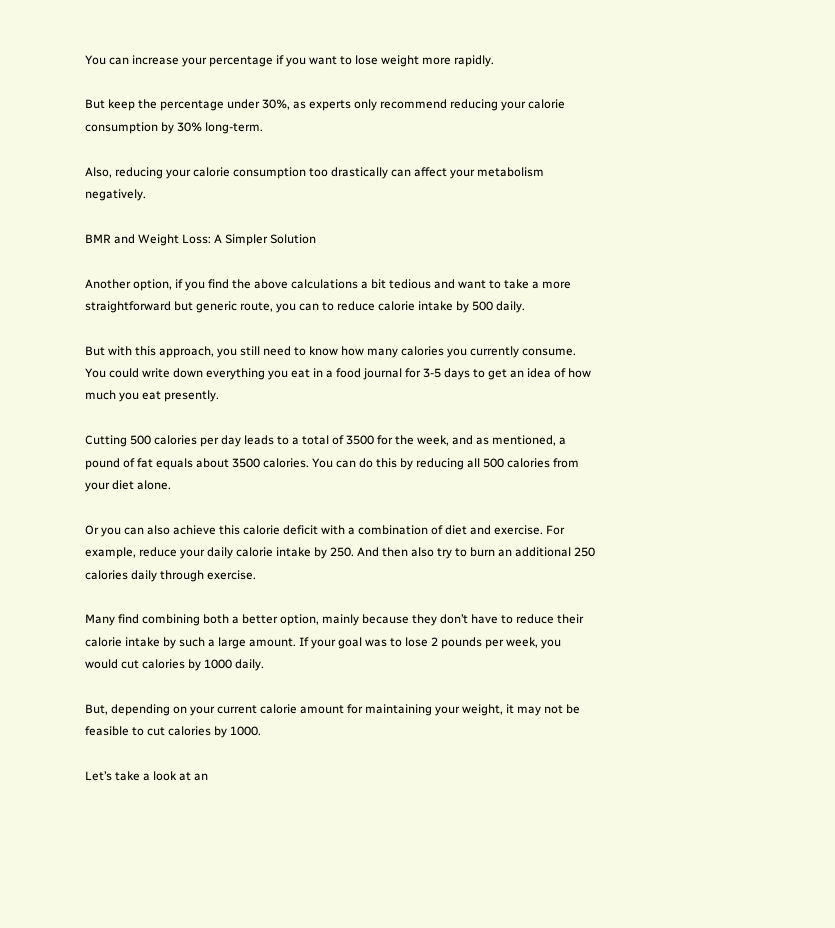You can increase your percentage if you want to lose weight more rapidly.

But keep the percentage under 30%, as experts only recommend reducing your calorie consumption by 30% long-term.

Also, reducing your calorie consumption too drastically can affect your metabolism negatively.

BMR and Weight Loss: A Simpler Solution

Another option, if you find the above calculations a bit tedious and want to take a more straightforward but generic route, you can to reduce calorie intake by 500 daily.

But with this approach, you still need to know how many calories you currently consume. You could write down everything you eat in a food journal for 3-5 days to get an idea of how much you eat presently.

Cutting 500 calories per day leads to a total of 3500 for the week, and as mentioned, a pound of fat equals about 3500 calories. You can do this by reducing all 500 calories from your diet alone.

Or you can also achieve this calorie deficit with a combination of diet and exercise. For example, reduce your daily calorie intake by 250. And then also try to burn an additional 250 calories daily through exercise.

Many find combining both a better option, mainly because they don’t have to reduce their calorie intake by such a large amount. If your goal was to lose 2 pounds per week, you would cut calories by 1000 daily.

But, depending on your current calorie amount for maintaining your weight, it may not be feasible to cut calories by 1000.

Let’s take a look at an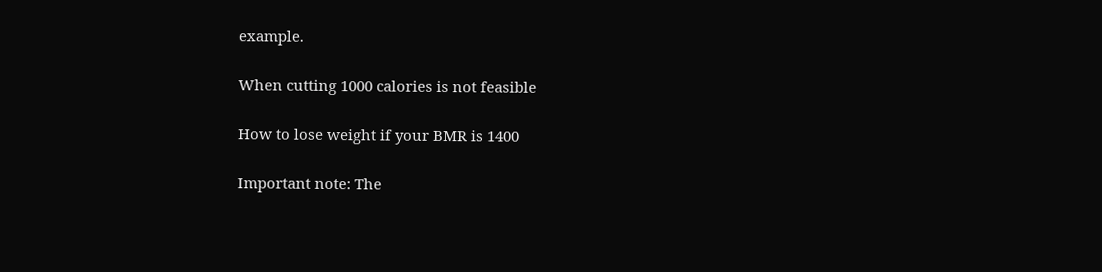example.

When cutting 1000 calories is not feasible

How to lose weight if your BMR is 1400

Important note: The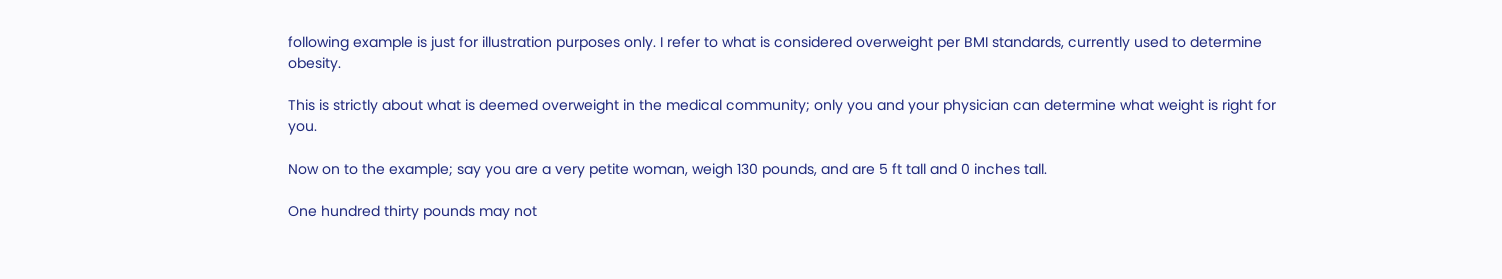following example is just for illustration purposes only. I refer to what is considered overweight per BMI standards, currently used to determine obesity.

This is strictly about what is deemed overweight in the medical community; only you and your physician can determine what weight is right for you.

Now on to the example; say you are a very petite woman, weigh 130 pounds, and are 5 ft tall and 0 inches tall.

One hundred thirty pounds may not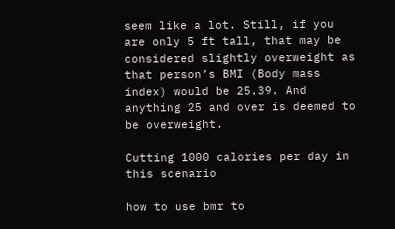seem like a lot. Still, if you are only 5 ft tall, that may be considered slightly overweight as that person’s BMI (Body mass index) would be 25.39. And anything 25 and over is deemed to be overweight.

Cutting 1000 calories per day in this scenario

how to use bmr to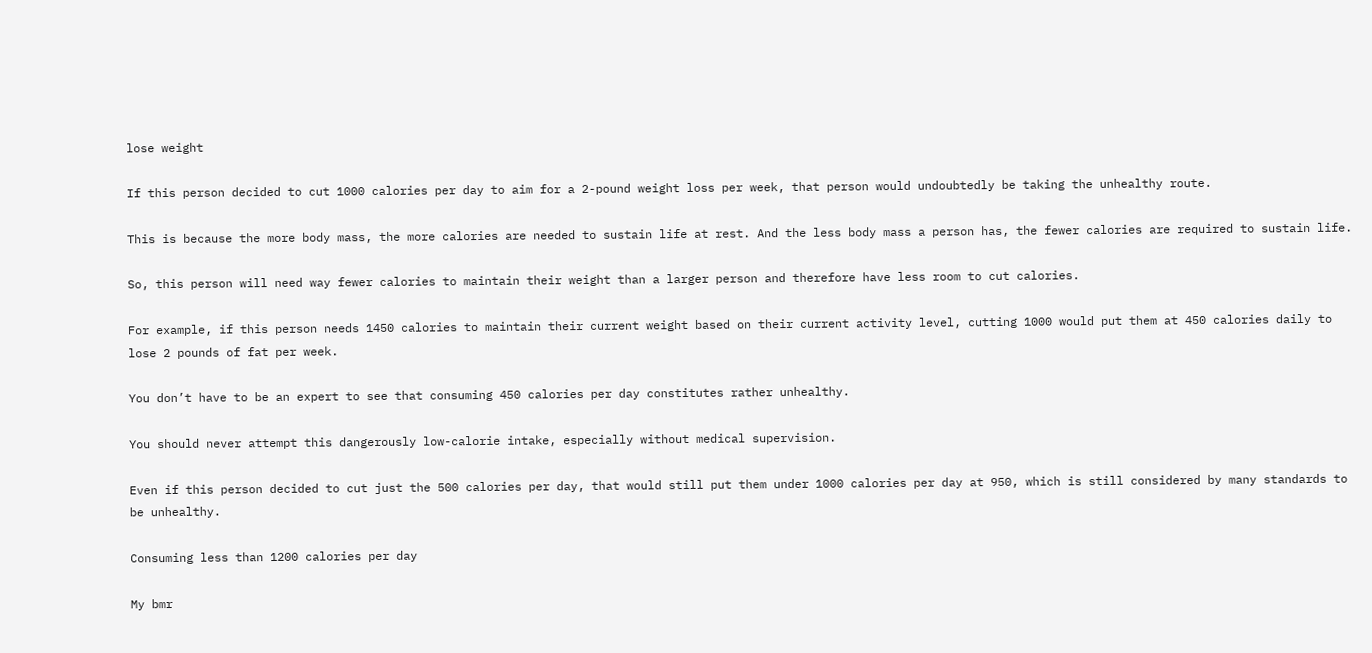lose weight

If this person decided to cut 1000 calories per day to aim for a 2-pound weight loss per week, that person would undoubtedly be taking the unhealthy route.

This is because the more body mass, the more calories are needed to sustain life at rest. And the less body mass a person has, the fewer calories are required to sustain life.

So, this person will need way fewer calories to maintain their weight than a larger person and therefore have less room to cut calories.

For example, if this person needs 1450 calories to maintain their current weight based on their current activity level, cutting 1000 would put them at 450 calories daily to lose 2 pounds of fat per week.

You don’t have to be an expert to see that consuming 450 calories per day constitutes rather unhealthy.

You should never attempt this dangerously low-calorie intake, especially without medical supervision.

Even if this person decided to cut just the 500 calories per day, that would still put them under 1000 calories per day at 950, which is still considered by many standards to be unhealthy.

Consuming less than 1200 calories per day

My bmr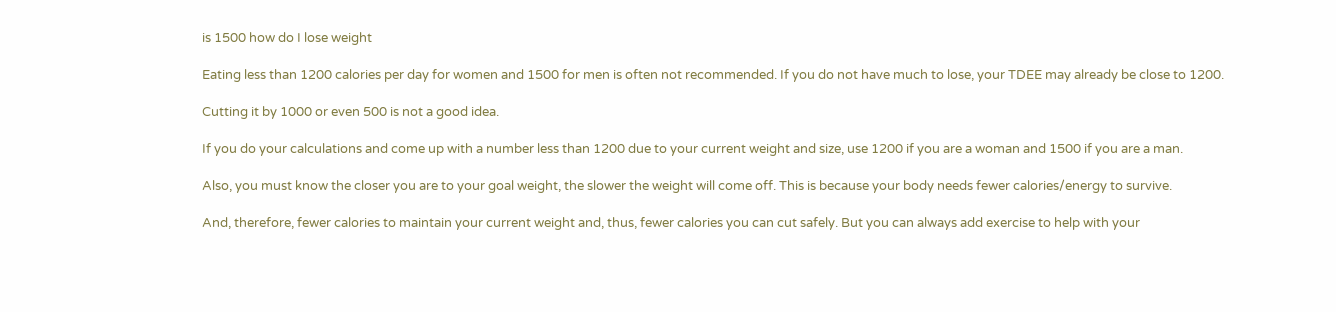is 1500 how do I lose weight

Eating less than 1200 calories per day for women and 1500 for men is often not recommended. If you do not have much to lose, your TDEE may already be close to 1200.

Cutting it by 1000 or even 500 is not a good idea.

If you do your calculations and come up with a number less than 1200 due to your current weight and size, use 1200 if you are a woman and 1500 if you are a man.

Also, you must know the closer you are to your goal weight, the slower the weight will come off. This is because your body needs fewer calories/energy to survive.

And, therefore, fewer calories to maintain your current weight and, thus, fewer calories you can cut safely. But you can always add exercise to help with your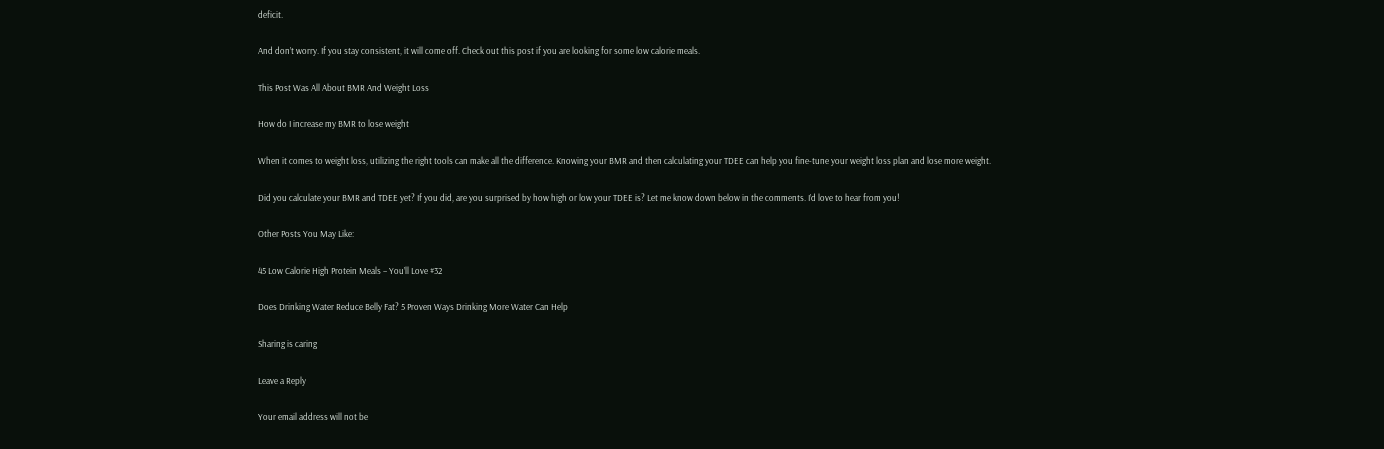deficit.

And don’t worry. If you stay consistent, it will come off. Check out this post if you are looking for some low calorie meals.

This Post Was All About BMR And Weight Loss

How do I increase my BMR to lose weight

When it comes to weight loss, utilizing the right tools can make all the difference. Knowing your BMR and then calculating your TDEE can help you fine-tune your weight loss plan and lose more weight.

Did you calculate your BMR and TDEE yet? If you did, are you surprised by how high or low your TDEE is? Let me know down below in the comments. I’d love to hear from you!

Other Posts You May Like:

45 Low Calorie High Protein Meals – You’ll Love #32

Does Drinking Water Reduce Belly Fat? 5 Proven Ways Drinking More Water Can Help

Sharing is caring

Leave a Reply

Your email address will not be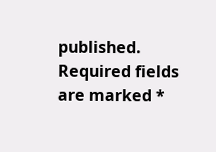published. Required fields are marked *